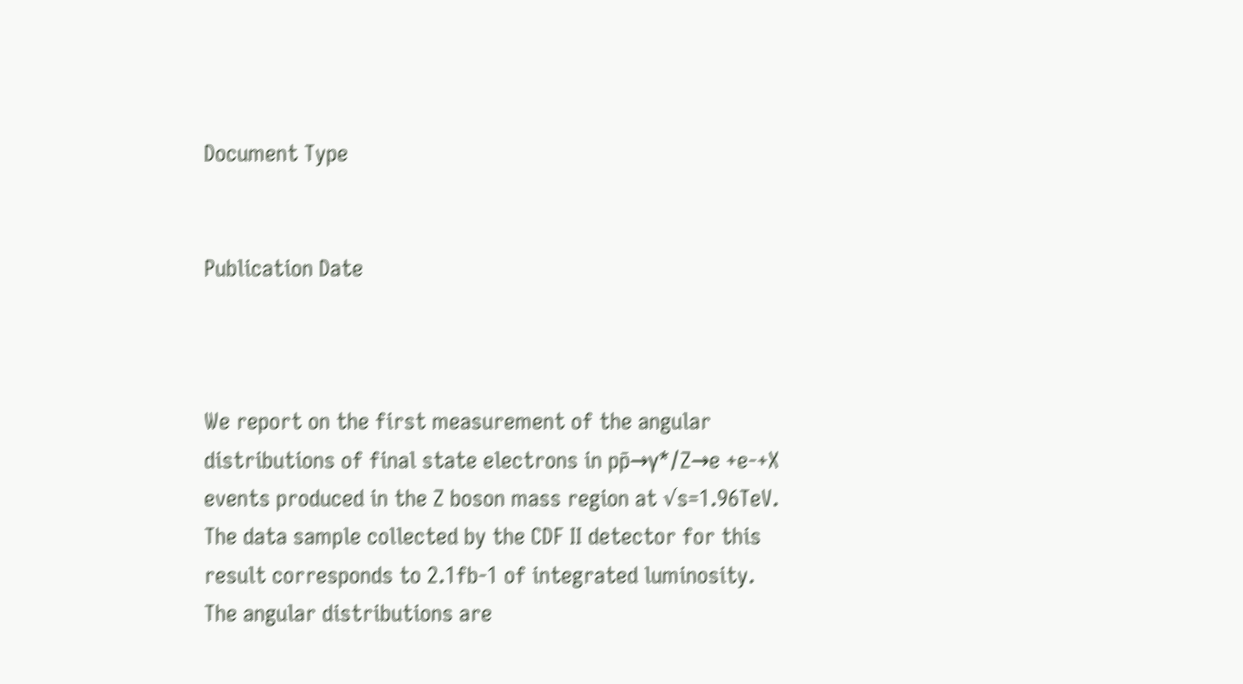Document Type


Publication Date



We report on the first measurement of the angular distributions of final state electrons in pp̄→γ*/Z→e +e-+X events produced in the Z boson mass region at √s=1.96TeV. The data sample collected by the CDF II detector for this result corresponds to 2.1fb-1 of integrated luminosity. The angular distributions are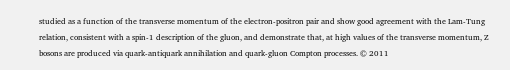studied as a function of the transverse momentum of the electron-positron pair and show good agreement with the Lam-Tung relation, consistent with a spin-1 description of the gluon, and demonstrate that, at high values of the transverse momentum, Z bosons are produced via quark-antiquark annihilation and quark-gluon Compton processes. © 2011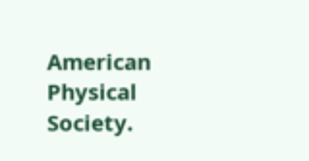American Physical Society.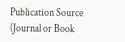Publication Source (Journal or Book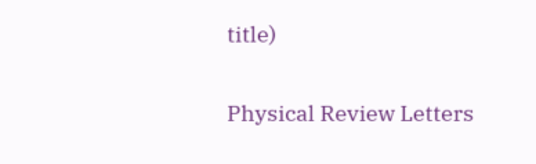title)

Physical Review Letters